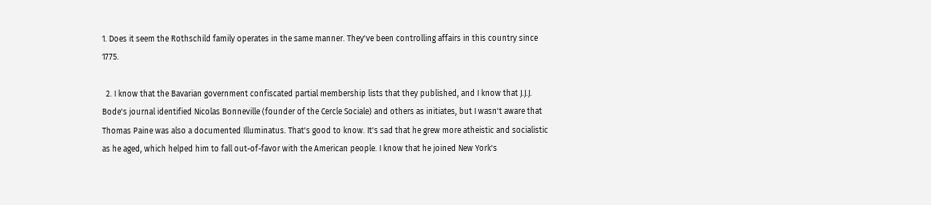1. Does it seem the Rothschild family operates in the same manner. They've been controlling affairs in this country since 1775.

  2. I know that the Bavarian government confiscated partial membership lists that they published, and I know that J.J.J. Bode's journal identified Nicolas Bonneville (founder of the Cercle Sociale) and others as initiates, but I wasn't aware that Thomas Paine was also a documented Illuminatus. That's good to know. It's sad that he grew more atheistic and socialistic as he aged, which helped him to fall out-of-favor with the American people. I know that he joined New York's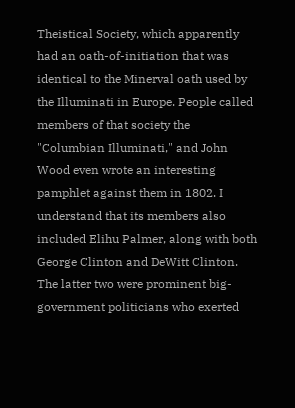Theistical Society, which apparently had an oath-of-initiation that was identical to the Minerval oath used by the Illuminati in Europe. People called members of that society the "Columbian Illuminati," and John Wood even wrote an interesting pamphlet against them in 1802. I understand that its members also included Elihu Palmer, along with both George Clinton and DeWitt Clinton. The latter two were prominent big-government politicians who exerted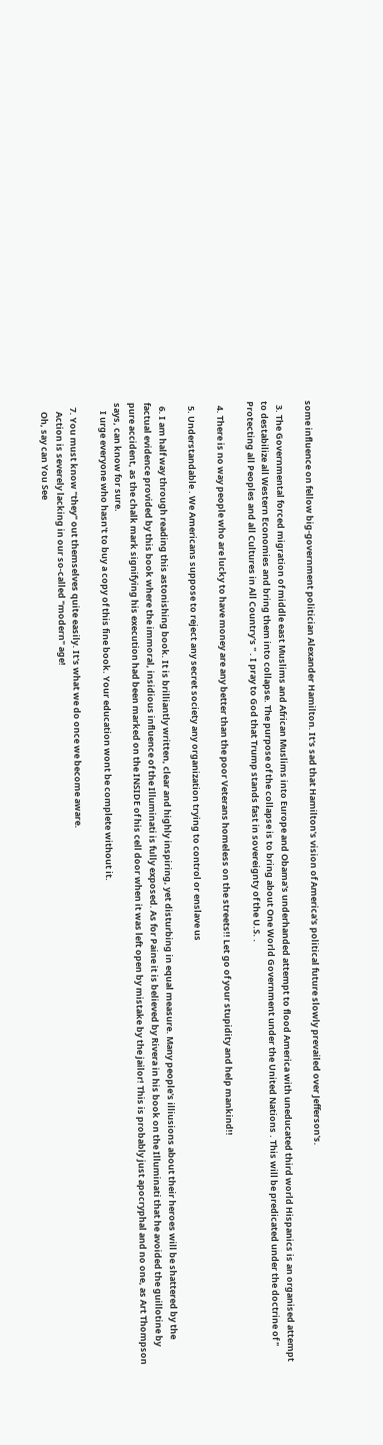some influence on fellow big-government politician Alexander Hamilton. It's sad that Hamilton's vision of America's political future slowly prevailed over Jefferson's.

  3. The Governmental forced migration of middle east Muslims and African Muslims into Europe and Obama's underhanded attempt to flood America with uneducated third world Hispanics is an organised attempt to destabilize all Western Economies and bring them into collapse. The purpose of the collapse is to bring about One World Government under the United Nations . This will be predicated under the doctrine of " Protecting all Peoples and all Cultures in All Country's " . I pray to God that Trump stands fast in sovereignty of the U.S. .

  4. There is no way people who are lucky to have money are any better than the poor Veterans homeless on the streets!! Let go of your stupidity and help mankind!!

  5. Understandable . We Americans suppose to reject any secret society any organization trying to control or enslave us

  6. I am half way through reading this astonishing book. It is brilliantly written, clear and highly inspiring, yet disturbing in equal measure. Many people's illiusions about their heroes will be shattered by the factual evidence provided by this book where the immoral, insidious influence of the Illuminati is fully exposed. As for Paine it is believed by Rivera in his book on the Illuminati that he avoided the guillotine by pure accident, as the chalk mark signifying his execution had been marked on the INSIDE of his cell door when it was left open by mistake by the jailor! This is probably just apocryphal and no one, as Art Thompson says, can know for sure.
    I urge everyone who hasn't to buy a copy of this fine book. Your education wont be complete without it.

  7. You must know "they" out themselves quite easily. It's what we do once we become aware.
    Action is severely lacking in our so-called "modern" age!
    Oh, say can You See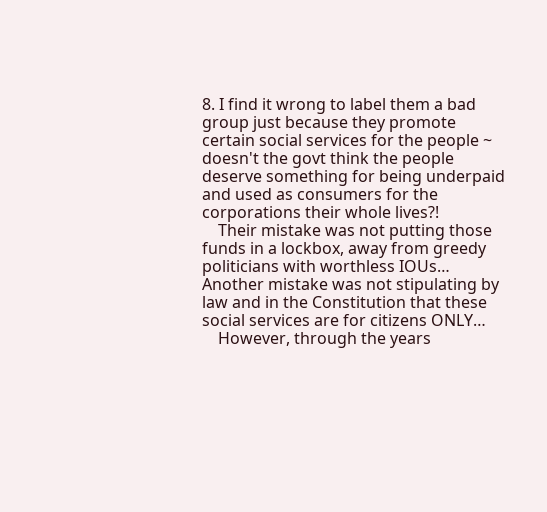8. I find it wrong to label them a bad group just because they promote certain social services for the people ~ doesn't the govt think the people deserve something for being underpaid and used as consumers for the corporations their whole lives?!
    Their mistake was not putting those funds in a lockbox, away from greedy politicians with worthless IOUs… Another mistake was not stipulating by law and in the Constitution that these social services are for citizens ONLY…
    However, through the years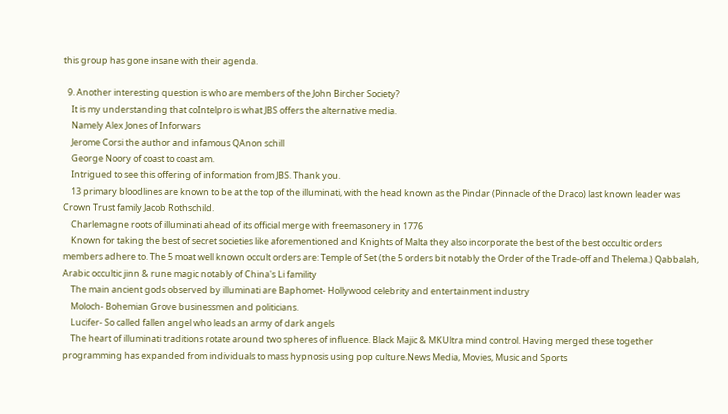this group has gone insane with their agenda.

  9. Another interesting question is who are members of the John Bircher Society?
    It is my understanding that coIntelpro is what JBS offers the alternative media.
    Namely Alex Jones of Inforwars
    Jerome Corsi the author and infamous QAnon schill
    George Noory of coast to coast am.
    Intrigued to see this offering of information from JBS. Thank you.
    13 primary bloodlines are known to be at the top of the illuminati, with the head known as the Pindar (Pinnacle of the Draco) last known leader was Crown Trust family Jacob Rothschild.
    Charlemagne roots of illuminati ahead of its official merge with freemasonery in 1776
    Known for taking the best of secret societies like aforementioned and Knights of Malta they also incorporate the best of the best occultic orders members adhere to. The 5 moat well known occult orders are: Temple of Set (the 5 orders bit notably the Order of the Trade-off and Thelema.) Qabbalah, Arabic occultic jinn & rune magic notably of China's Li famility
    The main ancient gods observed by illuminati are Baphomet- Hollywood celebrity and entertainment industry
    Moloch- Bohemian Grove businessmen and politicians.
    Lucifer- So called fallen angel who leads an army of dark angels
    The heart of illuminati traditions rotate around two spheres of influence. Black Majic & MKUltra mind control. Having merged these together programming has expanded from individuals to mass hypnosis using pop culture.News Media, Movies, Music and Sports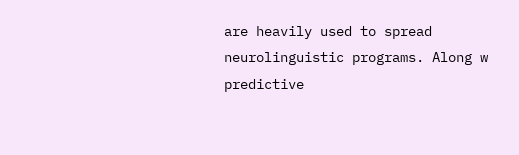are heavily used to spread neurolinguistic programs. Along w predictive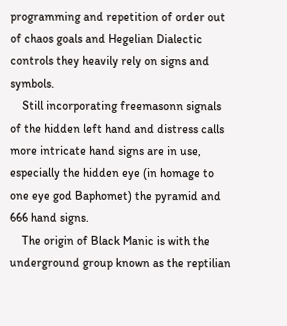programming and repetition of order out of chaos goals and Hegelian Dialectic controls they heavily rely on signs and symbols.
    Still incorporating freemasonn signals of the hidden left hand and distress calls more intricate hand signs are in use, especially the hidden eye (in homage to one eye god Baphomet) the pyramid and 666 hand signs.
    The origin of Black Manic is with the underground group known as the reptilian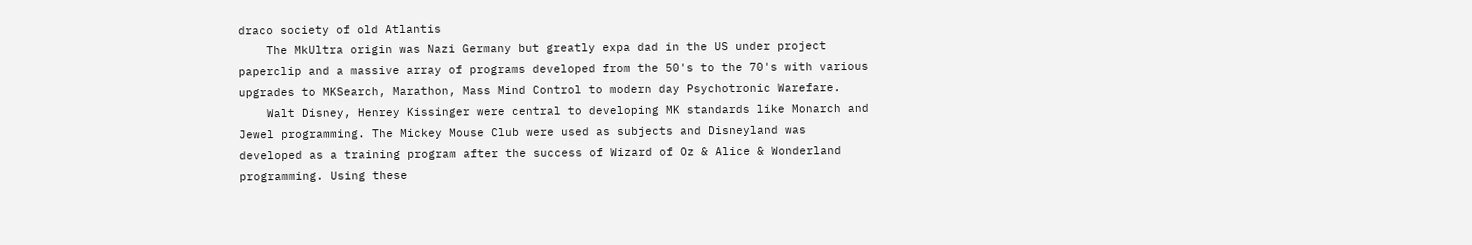draco society of old Atlantis
    The MkUltra origin was Nazi Germany but greatly expa dad in the US under project paperclip and a massive array of programs developed from the 50's to the 70's with various upgrades to MKSearch, Marathon, Mass Mind Control to modern day Psychotronic Warefare.
    Walt Disney, Henrey Kissinger were central to developing MK standards like Monarch and Jewel programming. The Mickey Mouse Club were used as subjects and Disneyland was developed as a training program after the success of Wizard of Oz & Alice & Wonderland programming. Using these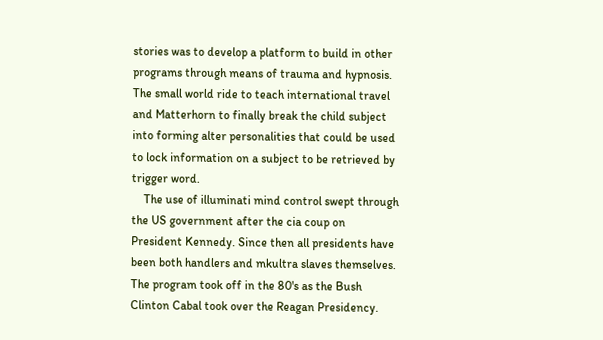stories was to develop a platform to build in other programs through means of trauma and hypnosis. The small world ride to teach international travel and Matterhorn to finally break the child subject into forming alter personalities that could be used to lock information on a subject to be retrieved by trigger word.
    The use of illuminati mind control swept through the US government after the cia coup on President Kennedy. Since then all presidents have been both handlers and mkultra slaves themselves. The program took off in the 80's as the Bush Clinton Cabal took over the Reagan Presidency.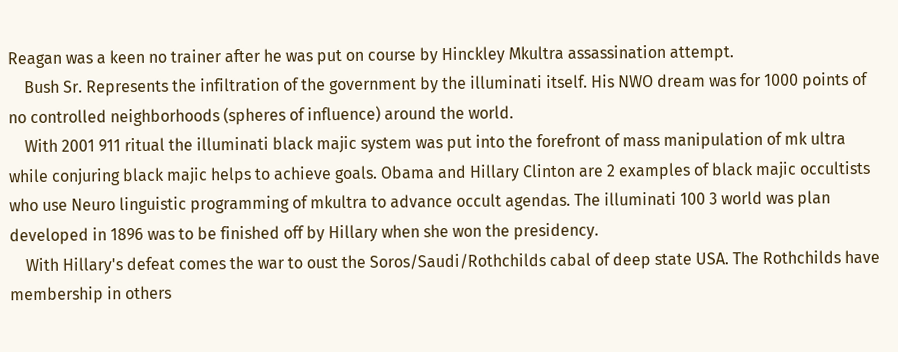Reagan was a keen no trainer after he was put on course by Hinckley Mkultra assassination attempt.
    Bush Sr. Represents the infiltration of the government by the illuminati itself. His NWO dream was for 1000 points of no controlled neighborhoods (spheres of influence) around the world.
    With 2001 911 ritual the illuminati black majic system was put into the forefront of mass manipulation of mk ultra while conjuring black majic helps to achieve goals. Obama and Hillary Clinton are 2 examples of black majic occultists who use Neuro linguistic programming of mkultra to advance occult agendas. The illuminati 100 3 world was plan developed in 1896 was to be finished off by Hillary when she won the presidency.
    With Hillary's defeat comes the war to oust the Soros/Saudi/Rothchilds cabal of deep state USA. The Rothchilds have membership in others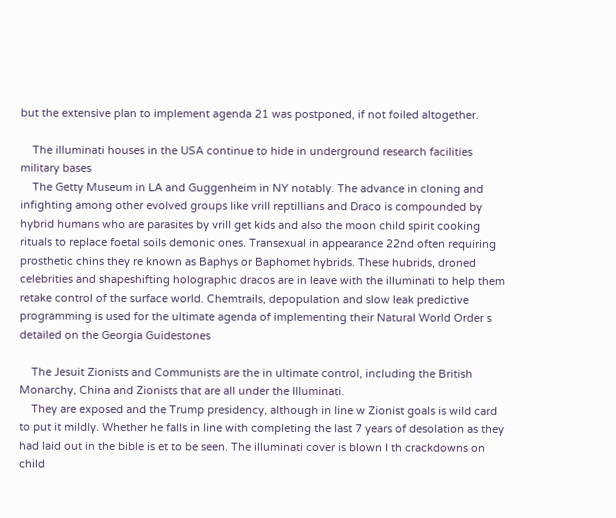but the extensive plan to implement agenda 21 was postponed, if not foiled altogether.

    The illuminati houses in the USA continue to hide in underground research facilities military bases
    The Getty Museum in LA and Guggenheim in NY notably. The advance in cloning and infighting among other evolved groups like vrill reptillians and Draco is compounded by hybrid humans who are parasites by vrill get kids and also the moon child spirit cooking rituals to replace foetal soils demonic ones. Transexual in appearance 22nd often requiring prosthetic chins they re known as Baphys or Baphomet hybrids. These hubrids, droned celebrities and shapeshifting holographic dracos are in leave with the illuminati to help them retake control of the surface world. Chemtrails, depopulation and slow leak predictive programming is used for the ultimate agenda of implementing their Natural World Order s detailed on the Georgia Guidestones

    The Jesuit Zionists and Communists are the in ultimate control, including the British Monarchy, China and Zionists that are all under the Illuminati.
    They are exposed and the Trump presidency, although in line w Zionist goals is wild card to put it mildly. Whether he falls in line with completing the last 7 years of desolation as they had laid out in the bible is et to be seen. The illuminati cover is blown I th crackdowns on child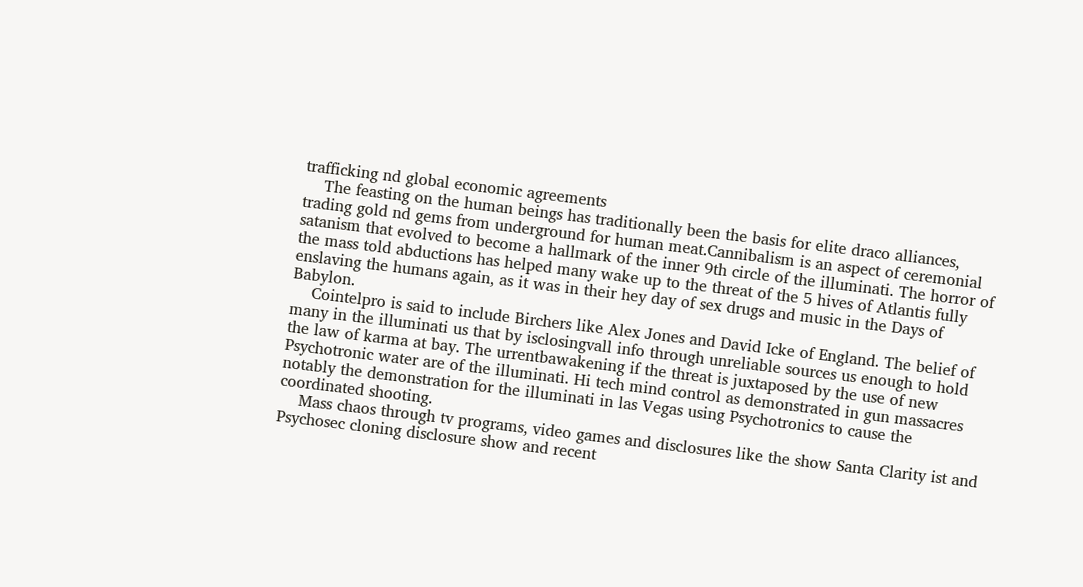trafficking nd global economic agreements
    The feasting on the human beings has traditionally been the basis for elite draco alliances, trading gold nd gems from underground for human meat.Cannibalism is an aspect of ceremonial satanism that evolved to become a hallmark of the inner 9th circle of the illuminati. The horror of the mass told abductions has helped many wake up to the threat of the 5 hives of Atlantis fully enslaving the humans again, as it was in their hey day of sex drugs and music in the Days of Babylon.
    Cointelpro is said to include Birchers like Alex Jones and David Icke of England. The belief of many in the illuminati us that by isclosingvall info through unreliable sources us enough to hold the law of karma at bay. The urrentbawakening if the threat is juxtaposed by the use of new Psychotronic water are of the illuminati. Hi tech mind control as demonstrated in gun massacres notably the demonstration for the illuminati in las Vegas using Psychotronics to cause the coordinated shooting.
    Mass chaos through tv programs, video games and disclosures like the show Santa Clarity ist and Psychosec cloning disclosure show and recent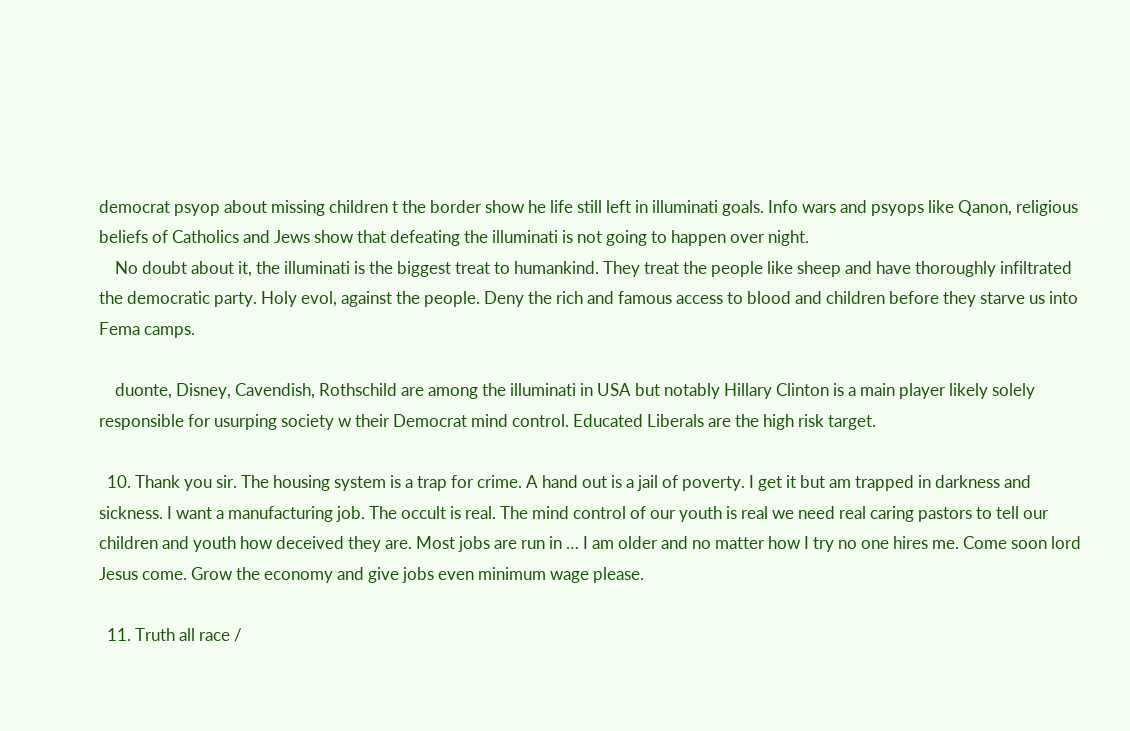democrat psyop about missing children t the border show he life still left in illuminati goals. Info wars and psyops like Qanon, religious beliefs of Catholics and Jews show that defeating the illuminati is not going to happen over night.
    No doubt about it, the illuminati is the biggest treat to humankind. They treat the people like sheep and have thoroughly infiltrated the democratic party. Holy evol, against the people. Deny the rich and famous access to blood and children before they starve us into Fema camps.

    duonte, Disney, Cavendish, Rothschild are among the illuminati in USA but notably Hillary Clinton is a main player likely solely responsible for usurping society w their Democrat mind control. Educated Liberals are the high risk target.

  10. Thank you sir. The housing system is a trap for crime. A hand out is a jail of poverty. I get it but am trapped in darkness and sickness. I want a manufacturing job. The occult is real. The mind control of our youth is real we need real caring pastors to tell our children and youth how deceived they are. Most jobs are run in … I am older and no matter how I try no one hires me. Come soon lord Jesus come. Grow the economy and give jobs even minimum wage please.

  11. Truth all race /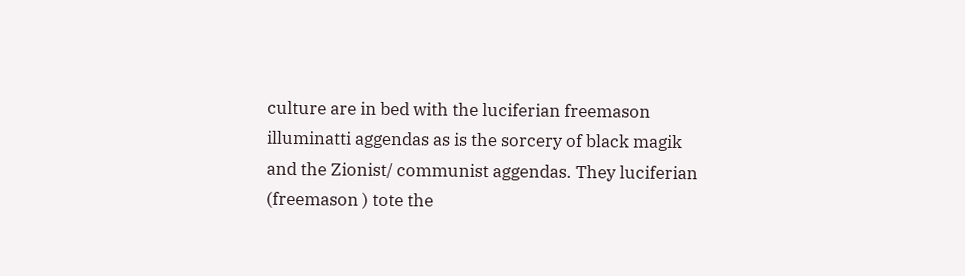culture are in bed with the luciferian freemason illuminatti aggendas as is the sorcery of black magik and the Zionist/ communist aggendas. They luciferian (freemason ) tote the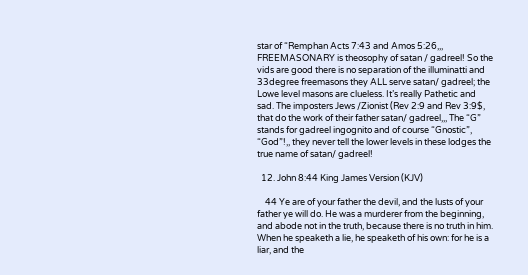star of “Remphan Acts 7:43 and Amos 5:26,,, FREEMASONARY is theosophy of satan / gadreel! So the vids are good there is no separation of the illuminatti and 33degree freemasons they ALL serve satan/ gadreel; the Lowe level masons are clueless. It’s really Pathetic and sad. The imposters Jews /Zionist (Rev 2:9 and Rev 3:9$, that do the work of their father satan/ gadreel,,, The “G” stands for gadreel ingognito and of course “Gnostic”, “God”!,, they never tell the lower levels in these lodges the true name of satan/ gadreel!

  12. John 8:44 King James Version (KJV)

    44 Ye are of your father the devil, and the lusts of your father ye will do. He was a murderer from the beginning, and abode not in the truth, because there is no truth in him. When he speaketh a lie, he speaketh of his own: for he is a liar, and the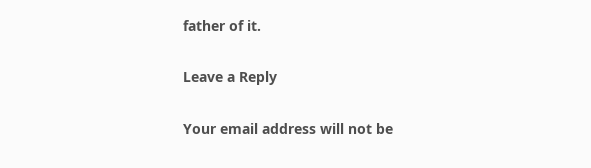father of it.

Leave a Reply

Your email address will not be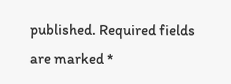published. Required fields are marked *